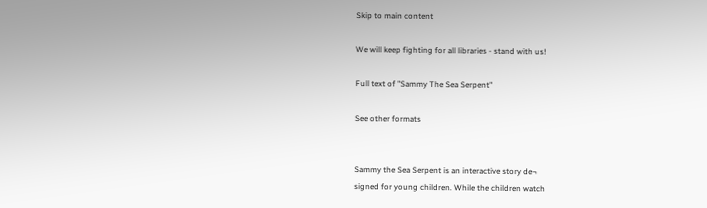Skip to main content

We will keep fighting for all libraries - stand with us!

Full text of "Sammy The Sea Serpent"

See other formats


Sammy the Sea Serpent is an interactive story de¬
signed for young children. While the children watch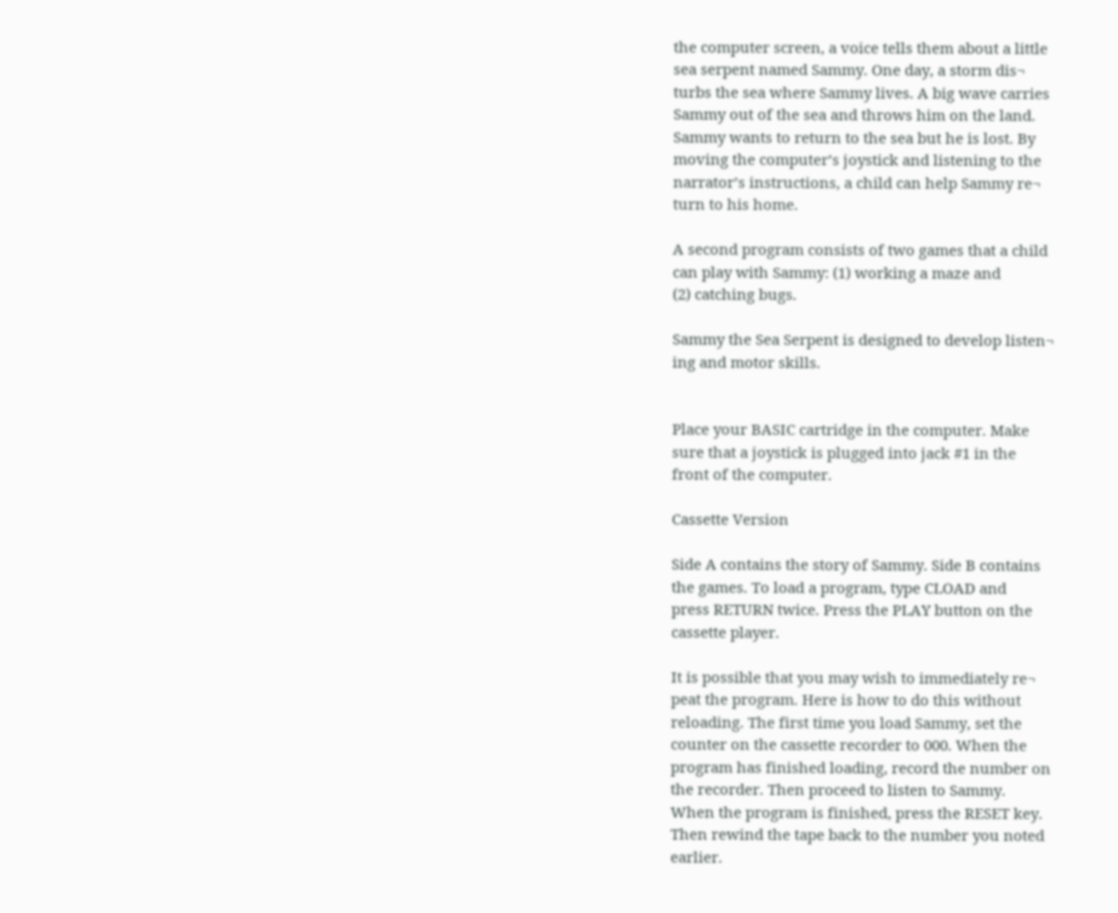the computer screen, a voice tells them about a little
sea serpent named Sammy. One day, a storm dis¬
turbs the sea where Sammy lives. A big wave carries
Sammy out of the sea and throws him on the land.
Sammy wants to return to the sea but he is lost. By
moving the computer’s joystick and listening to the
narrator’s instructions, a child can help Sammy re¬
turn to his home.

A second program consists of two games that a child
can play with Sammy: (1) working a maze and
(2) catching bugs.

Sammy the Sea Serpent is designed to develop listen¬
ing and motor skills.


Place your BASIC cartridge in the computer. Make
sure that a joystick is plugged into jack #1 in the
front of the computer.

Cassette Version

Side A contains the story of Sammy. Side B contains
the games. To load a program, type CLOAD and
press RETURN twice. Press the PLAY button on the
cassette player.

It is possible that you may wish to immediately re¬
peat the program. Here is how to do this without
reloading. The first time you load Sammy, set the
counter on the cassette recorder to 000. When the
program has finished loading, record the number on
the recorder. Then proceed to listen to Sammy.
When the program is finished, press the RESET key.
Then rewind the tape back to the number you noted
earlier.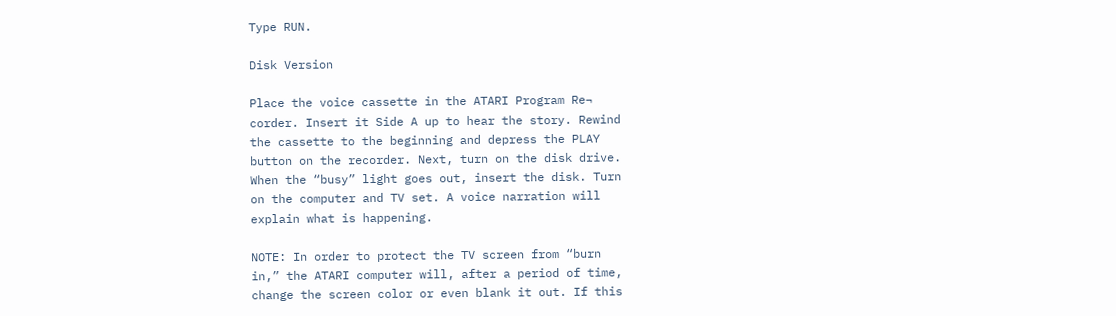Type RUN.

Disk Version

Place the voice cassette in the ATARI Program Re¬
corder. Insert it Side A up to hear the story. Rewind
the cassette to the beginning and depress the PLAY
button on the recorder. Next, turn on the disk drive.
When the “busy” light goes out, insert the disk. Turn
on the computer and TV set. A voice narration will
explain what is happening.

NOTE: In order to protect the TV screen from “burn
in,” the ATARI computer will, after a period of time,
change the screen color or even blank it out. If this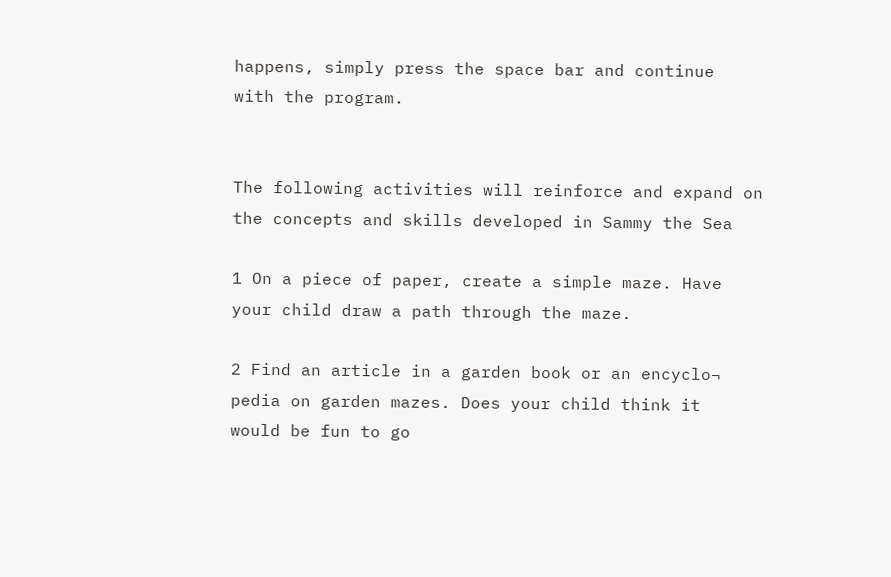happens, simply press the space bar and continue
with the program.


The following activities will reinforce and expand on
the concepts and skills developed in Sammy the Sea

1 On a piece of paper, create a simple maze. Have
your child draw a path through the maze.

2 Find an article in a garden book or an encyclo¬
pedia on garden mazes. Does your child think it
would be fun to go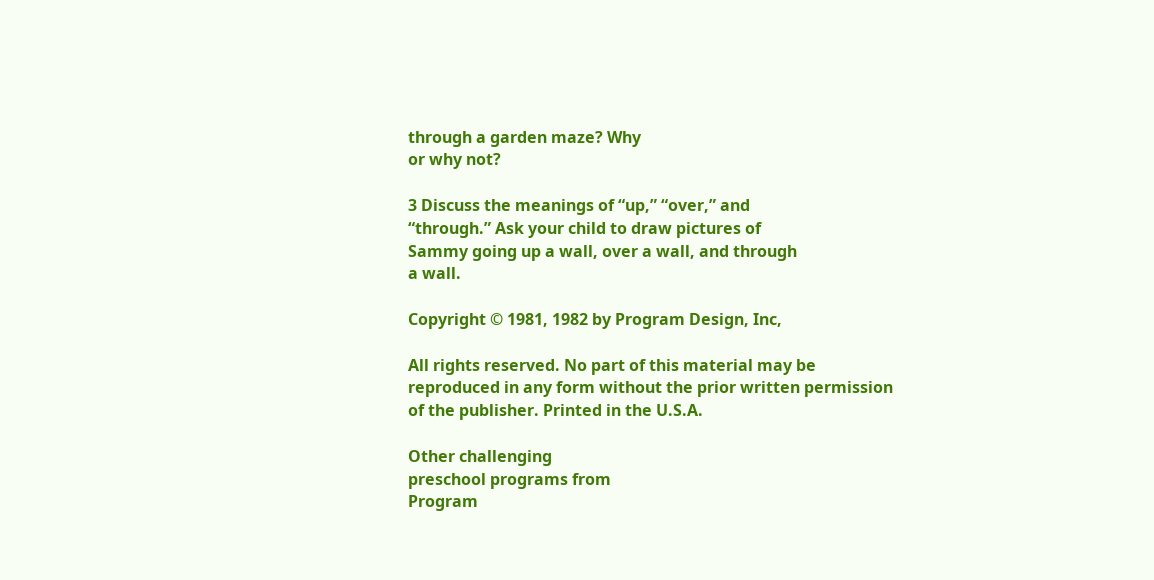through a garden maze? Why
or why not?

3 Discuss the meanings of “up,” “over,” and
“through.” Ask your child to draw pictures of
Sammy going up a wall, over a wall, and through
a wall.

Copyright © 1981, 1982 by Program Design, Inc,

All rights reserved. No part of this material may be
reproduced in any form without the prior written permission
of the publisher. Printed in the U.S.A.

Other challenging
preschool programs from
Program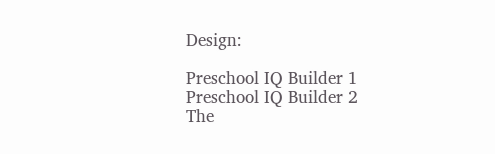Design:

Preschool IQ Builder 1
Preschool IQ Builder 2
The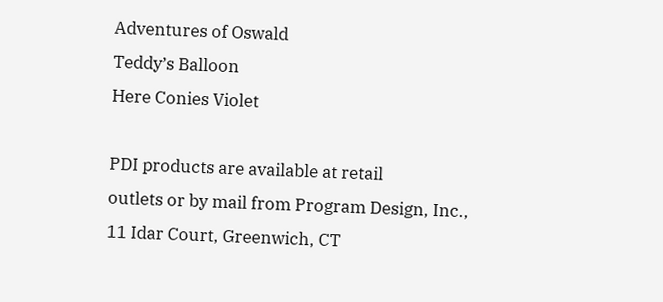Adventures of Oswald
Teddy’s Balloon
Here Conies Violet

PDI products are available at retail
outlets or by mail from Program Design, Inc.,
11 Idar Court, Greenwich, CT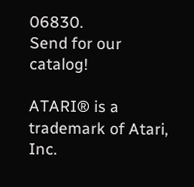06830.
Send for our catalog!

ATARI® is a trademark of Atari, Inc.